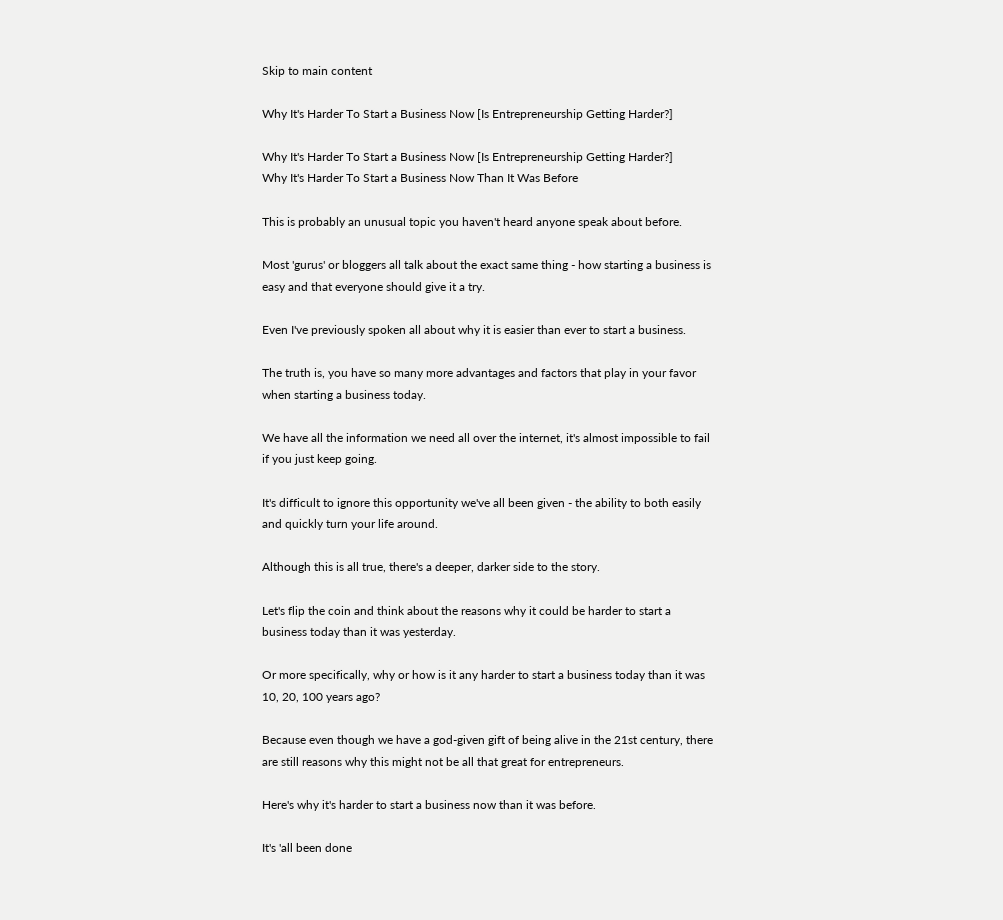Skip to main content

Why It's Harder To Start a Business Now [Is Entrepreneurship Getting Harder?]

Why It's Harder To Start a Business Now [Is Entrepreneurship Getting Harder?]
Why It's Harder To Start a Business Now Than It Was Before

This is probably an unusual topic you haven't heard anyone speak about before.

Most 'gurus' or bloggers all talk about the exact same thing - how starting a business is easy and that everyone should give it a try.

Even I've previously spoken all about why it is easier than ever to start a business.

The truth is, you have so many more advantages and factors that play in your favor when starting a business today.

We have all the information we need all over the internet, it's almost impossible to fail if you just keep going.

It's difficult to ignore this opportunity we've all been given - the ability to both easily and quickly turn your life around.

Although this is all true, there's a deeper, darker side to the story.

Let's flip the coin and think about the reasons why it could be harder to start a business today than it was yesterday.

Or more specifically, why or how is it any harder to start a business today than it was 10, 20, 100 years ago?

Because even though we have a god-given gift of being alive in the 21st century, there are still reasons why this might not be all that great for entrepreneurs.

Here's why it's harder to start a business now than it was before.

It's 'all been done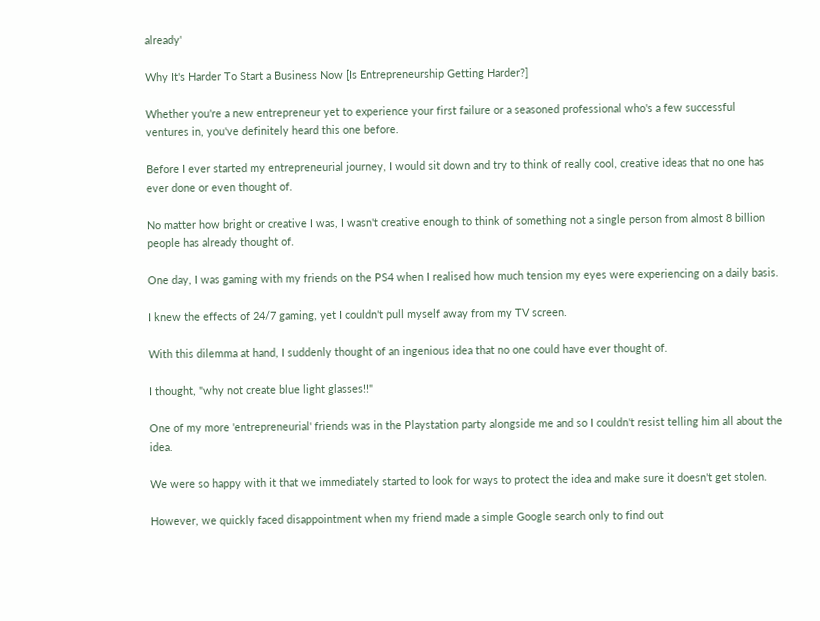already'

Why It's Harder To Start a Business Now [Is Entrepreneurship Getting Harder?]

Whether you're a new entrepreneur yet to experience your first failure or a seasoned professional who's a few successful ventures in, you've definitely heard this one before.

Before I ever started my entrepreneurial journey, I would sit down and try to think of really cool, creative ideas that no one has ever done or even thought of.

No matter how bright or creative I was, I wasn't creative enough to think of something not a single person from almost 8 billion people has already thought of.

One day, I was gaming with my friends on the PS4 when I realised how much tension my eyes were experiencing on a daily basis.

I knew the effects of 24/7 gaming, yet I couldn't pull myself away from my TV screen.

With this dilemma at hand, I suddenly thought of an ingenious idea that no one could have ever thought of.

I thought, "why not create blue light glasses!!"

One of my more 'entrepreneurial' friends was in the Playstation party alongside me and so I couldn't resist telling him all about the idea.

We were so happy with it that we immediately started to look for ways to protect the idea and make sure it doesn't get stolen.

However, we quickly faced disappointment when my friend made a simple Google search only to find out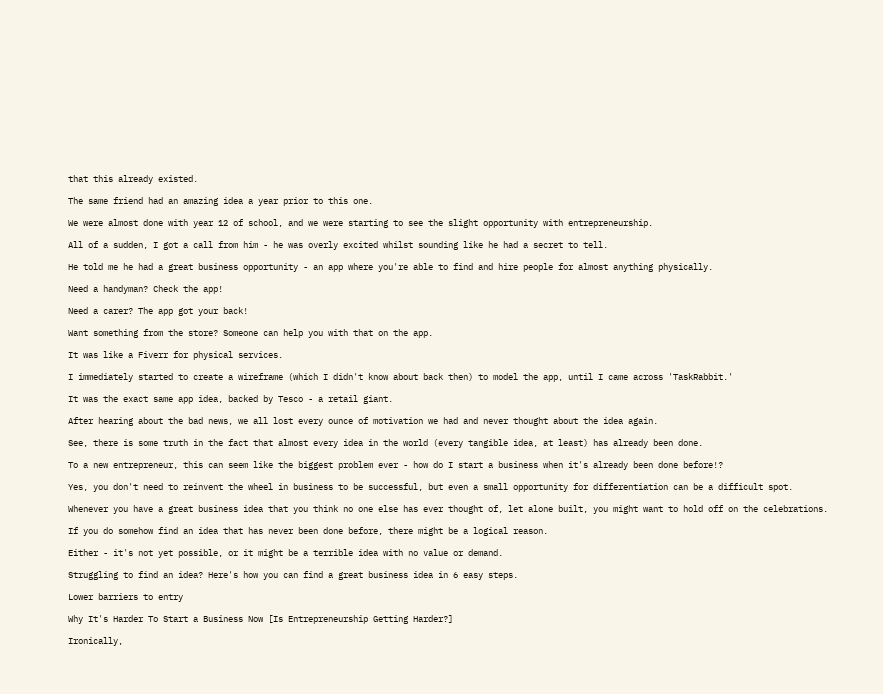that this already existed.

The same friend had an amazing idea a year prior to this one.

We were almost done with year 12 of school, and we were starting to see the slight opportunity with entrepreneurship.

All of a sudden, I got a call from him - he was overly excited whilst sounding like he had a secret to tell.

He told me he had a great business opportunity - an app where you're able to find and hire people for almost anything physically.

Need a handyman? Check the app!

Need a carer? The app got your back!

Want something from the store? Someone can help you with that on the app.

It was like a Fiverr for physical services.

I immediately started to create a wireframe (which I didn't know about back then) to model the app, until I came across 'TaskRabbit.'

It was the exact same app idea, backed by Tesco - a retail giant.

After hearing about the bad news, we all lost every ounce of motivation we had and never thought about the idea again.

See, there is some truth in the fact that almost every idea in the world (every tangible idea, at least) has already been done.

To a new entrepreneur, this can seem like the biggest problem ever - how do I start a business when it's already been done before!?

Yes, you don't need to reinvent the wheel in business to be successful, but even a small opportunity for differentiation can be a difficult spot.

Whenever you have a great business idea that you think no one else has ever thought of, let alone built, you might want to hold off on the celebrations.

If you do somehow find an idea that has never been done before, there might be a logical reason.

Either - it's not yet possible, or it might be a terrible idea with no value or demand.

Struggling to find an idea? Here's how you can find a great business idea in 6 easy steps.

Lower barriers to entry

Why It's Harder To Start a Business Now [Is Entrepreneurship Getting Harder?]

Ironically,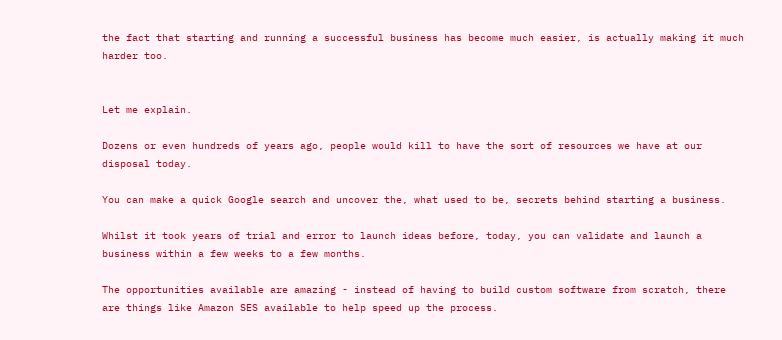the fact that starting and running a successful business has become much easier, is actually making it much harder too.


Let me explain.

Dozens or even hundreds of years ago, people would kill to have the sort of resources we have at our disposal today.

You can make a quick Google search and uncover the, what used to be, secrets behind starting a business.

Whilst it took years of trial and error to launch ideas before, today, you can validate and launch a business within a few weeks to a few months.

The opportunities available are amazing - instead of having to build custom software from scratch, there are things like Amazon SES available to help speed up the process.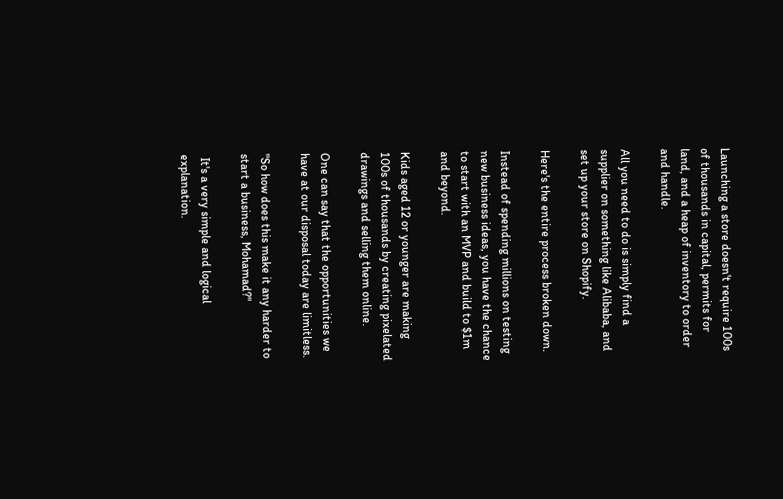Launching a store doesn't require 100s of thousands in capital, permits for land, and a heap of inventory to order and handle.

All you need to do is simply find a supplier on something like Alibaba, and set up your store on Shopify.

Here's the entire process broken down.

Instead of spending millions on testing new business ideas, you have the chance to start with an MVP and build to $1m and beyond.

Kids aged 12 or younger are making 100s of thousands by creating pixelated drawings and selling them online.

One can say that the opportunities we have at our disposal today are limitless.

"So how does this make it any harder to start a business, Mohamad?"

 It's a very simple and logical explanation.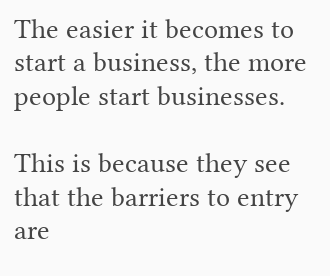The easier it becomes to start a business, the more people start businesses.

This is because they see that the barriers to entry are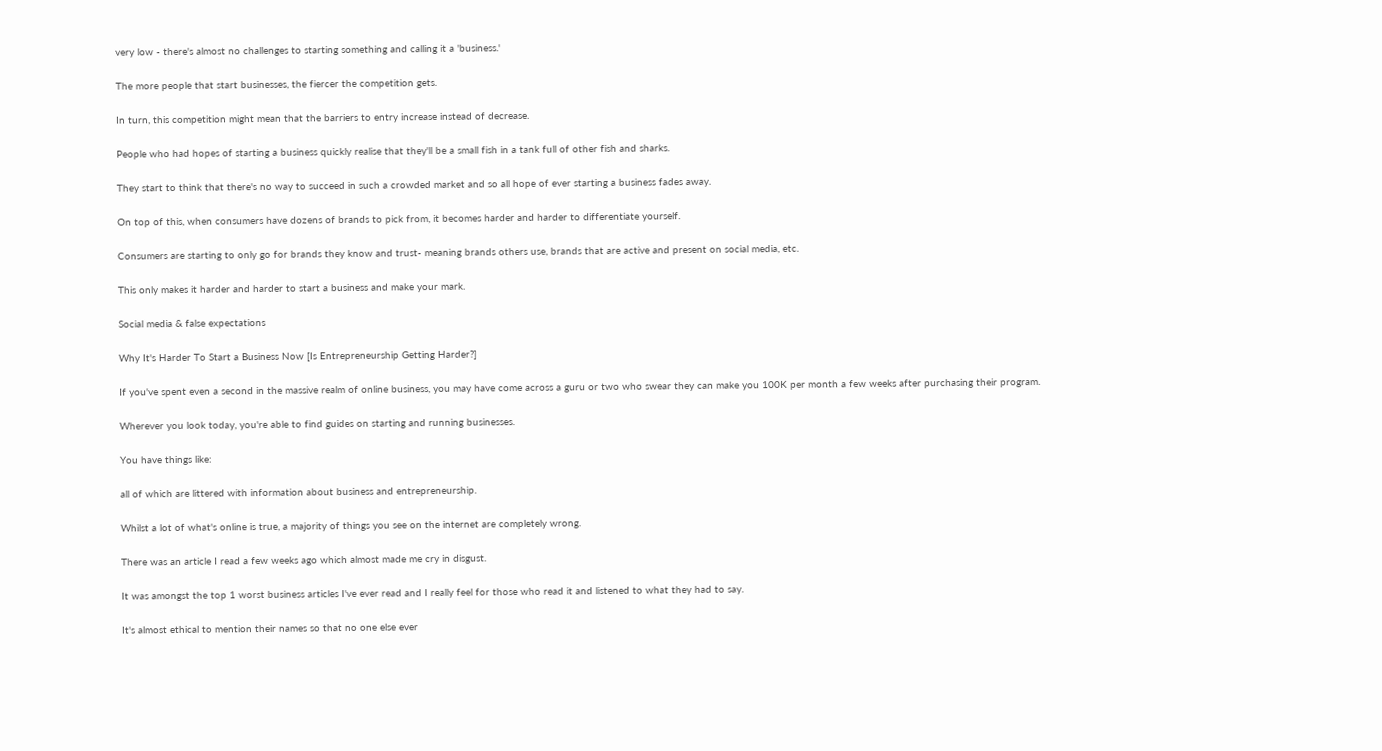very low - there's almost no challenges to starting something and calling it a 'business.'

The more people that start businesses, the fiercer the competition gets.

In turn, this competition might mean that the barriers to entry increase instead of decrease.

People who had hopes of starting a business quickly realise that they'll be a small fish in a tank full of other fish and sharks.

They start to think that there's no way to succeed in such a crowded market and so all hope of ever starting a business fades away.

On top of this, when consumers have dozens of brands to pick from, it becomes harder and harder to differentiate yourself.

Consumers are starting to only go for brands they know and trust- meaning brands others use, brands that are active and present on social media, etc.

This only makes it harder and harder to start a business and make your mark.

Social media & false expectations

Why It's Harder To Start a Business Now [Is Entrepreneurship Getting Harder?]

If you've spent even a second in the massive realm of online business, you may have come across a guru or two who swear they can make you 100K per month a few weeks after purchasing their program.

Wherever you look today, you're able to find guides on starting and running businesses.

You have things like:

all of which are littered with information about business and entrepreneurship.

Whilst a lot of what's online is true, a majority of things you see on the internet are completely wrong.

There was an article I read a few weeks ago which almost made me cry in disgust.

It was amongst the top 1 worst business articles I've ever read and I really feel for those who read it and listened to what they had to say.

It's almost ethical to mention their names so that no one else ever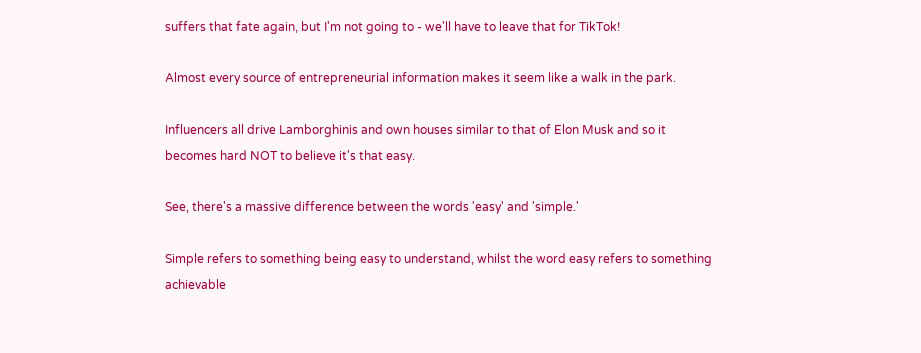suffers that fate again, but I'm not going to - we'll have to leave that for TikTok!

Almost every source of entrepreneurial information makes it seem like a walk in the park.

Influencers all drive Lamborghinis and own houses similar to that of Elon Musk and so it becomes hard NOT to believe it's that easy.

See, there's a massive difference between the words 'easy' and 'simple.'

Simple refers to something being easy to understand, whilst the word easy refers to something achievable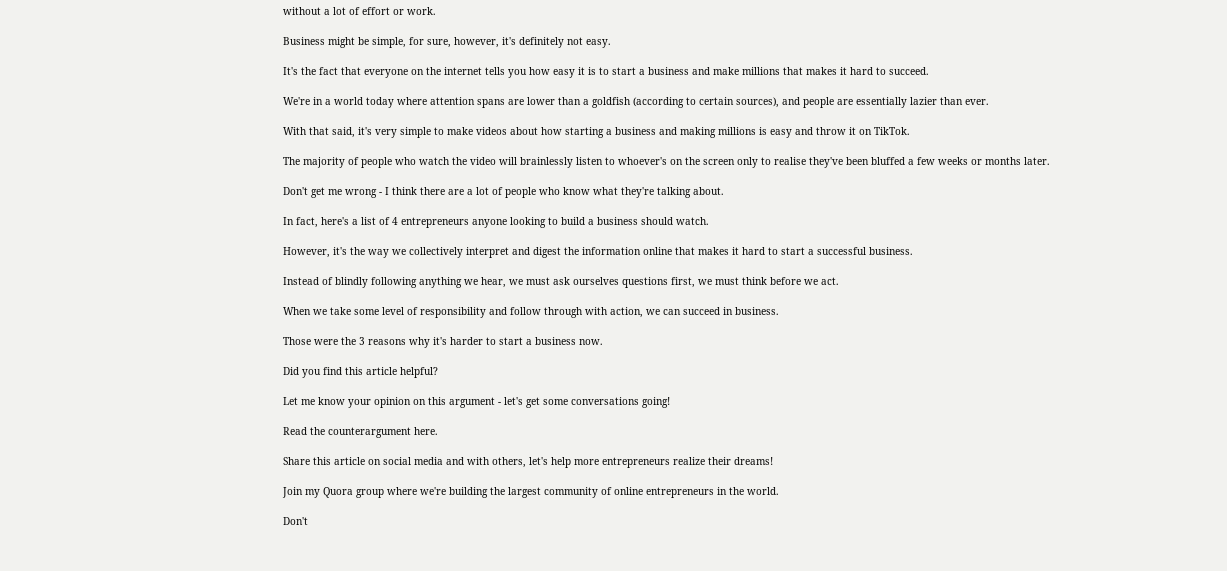without a lot of effort or work.

Business might be simple, for sure, however, it's definitely not easy.

It's the fact that everyone on the internet tells you how easy it is to start a business and make millions that makes it hard to succeed.

We're in a world today where attention spans are lower than a goldfish (according to certain sources), and people are essentially lazier than ever.

With that said, it's very simple to make videos about how starting a business and making millions is easy and throw it on TikTok.

The majority of people who watch the video will brainlessly listen to whoever's on the screen only to realise they've been bluffed a few weeks or months later.

Don't get me wrong - I think there are a lot of people who know what they're talking about.

In fact, here's a list of 4 entrepreneurs anyone looking to build a business should watch.

However, it's the way we collectively interpret and digest the information online that makes it hard to start a successful business.

Instead of blindly following anything we hear, we must ask ourselves questions first, we must think before we act.

When we take some level of responsibility and follow through with action, we can succeed in business.

Those were the 3 reasons why it's harder to start a business now.

Did you find this article helpful?

Let me know your opinion on this argument - let's get some conversations going!

Read the counterargument here.

Share this article on social media and with others, let's help more entrepreneurs realize their dreams!

Join my Quora group where we're building the largest community of online entrepreneurs in the world.

Don't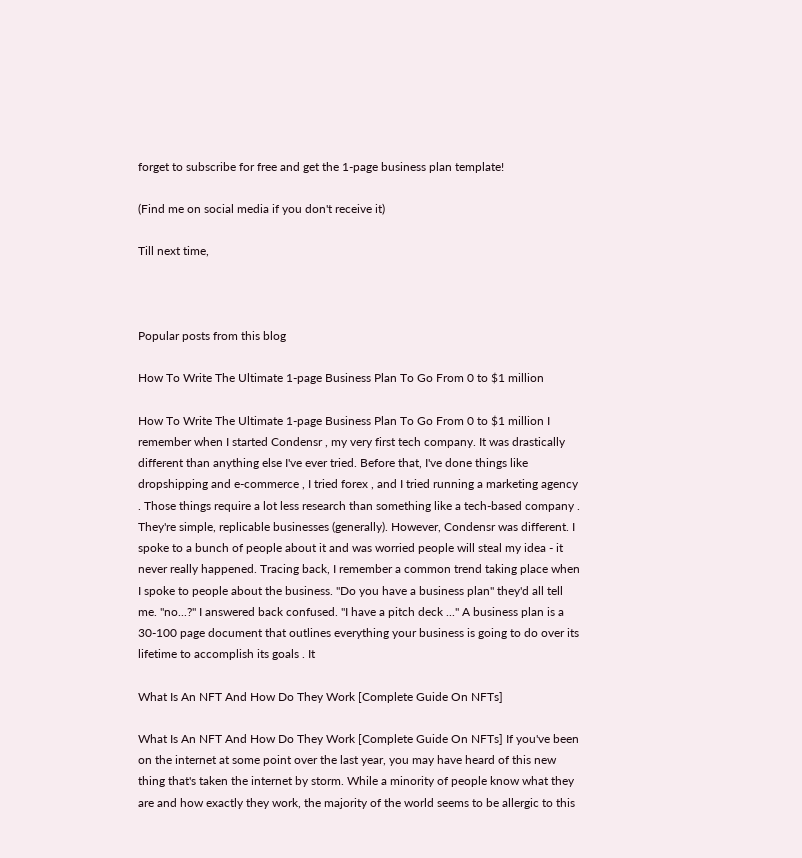forget to subscribe for free and get the 1-page business plan template!

(Find me on social media if you don't receive it)

Till next time,



Popular posts from this blog

How To Write The Ultimate 1-page Business Plan To Go From 0 to $1 million

How To Write The Ultimate 1-page Business Plan To Go From 0 to $1 million I remember when I started Condensr , my very first tech company. It was drastically different than anything else I've ever tried. Before that, I've done things like dropshipping and e-commerce , I tried forex , and I tried running a marketing agency . Those things require a lot less research than something like a tech-based company . They're simple, replicable businesses (generally). However, Condensr was different. I spoke to a bunch of people about it and was worried people will steal my idea - it never really happened. Tracing back, I remember a common trend taking place when I spoke to people about the business. "Do you have a business plan" they'd all tell me. "no...?" I answered back confused. "I have a pitch deck ..." A business plan is a 30-100 page document that outlines everything your business is going to do over its lifetime to accomplish its goals . It

What Is An NFT And How Do They Work [Complete Guide On NFTs]

What Is An NFT And How Do They Work [Complete Guide On NFTs] If you've been on the internet at some point over the last year, you may have heard of this new thing that's taken the internet by storm. While a minority of people know what they are and how exactly they work, the majority of the world seems to be allergic to this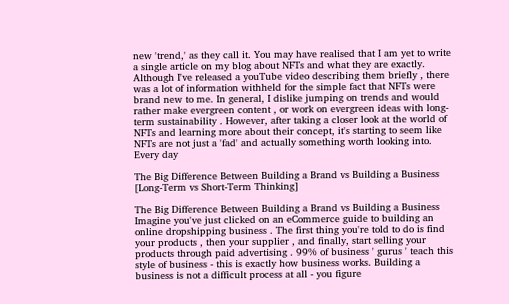new 'trend,' as they call it. You may have realised that I am yet to write a single article on my blog about NFTs and what they are exactly. Although I've released a youTube video describing them briefly , there was a lot of information withheld for the simple fact that NFTs were brand new to me. In general, I dislike jumping on trends and would rather make evergreen content , or work on evergreen ideas with long-term sustainability . However, after taking a closer look at the world of NFTs and learning more about their concept, it's starting to seem like NFTs are not just a 'fad' and actually something worth looking into. Every day

The Big Difference Between Building a Brand vs Building a Business [Long-Term vs Short-Term Thinking]

The Big Difference Between Building a Brand vs Building a Business Imagine you've just clicked on an eCommerce guide to building an online dropshipping business . The first thing you're told to do is find your products , then your supplier , and finally, start selling your products through paid advertising . 99% of business ' gurus ' teach this style of business - this is exactly how business works. Building a business is not a difficult process at all - you figure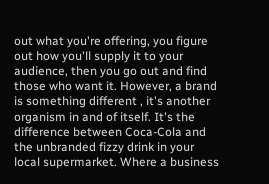out what you're offering, you figure out how you'll supply it to your audience, then you go out and find those who want it. However, a brand is something different , it's another organism in and of itself. It's the difference between Coca-Cola and the unbranded fizzy drink in your local supermarket. Where a business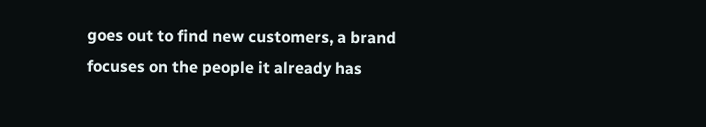goes out to find new customers, a brand focuses on the people it already has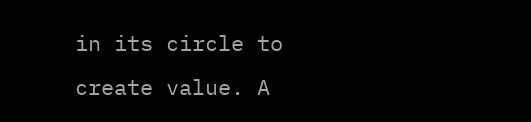in its circle to create value. A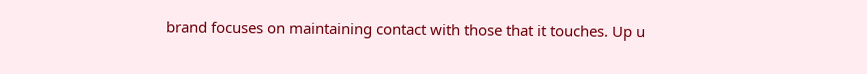brand focuses on maintaining contact with those that it touches. Up u